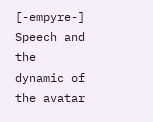[-empyre-] Speech and the dynamic of the avatar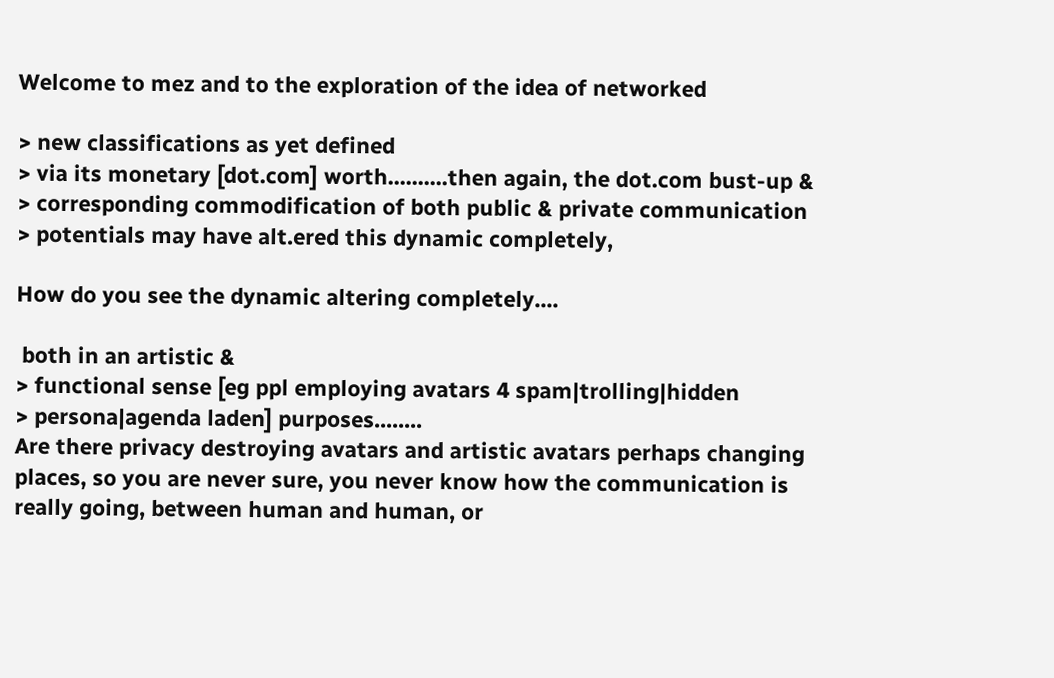Welcome to mez and to the exploration of the idea of networked

> new classifications as yet defined
> via its monetary [dot.com] worth..........then again, the dot.com bust-up &
> corresponding commodification of both public & private communication
> potentials may have alt.ered this dynamic completely,

How do you see the dynamic altering completely....

 both in an artistic &
> functional sense [eg ppl employing avatars 4 spam|trolling|hidden
> persona|agenda laden] purposes........
Are there privacy destroying avatars and artistic avatars perhaps changing
places, so you are never sure, you never know how the communication is
really going, between human and human, or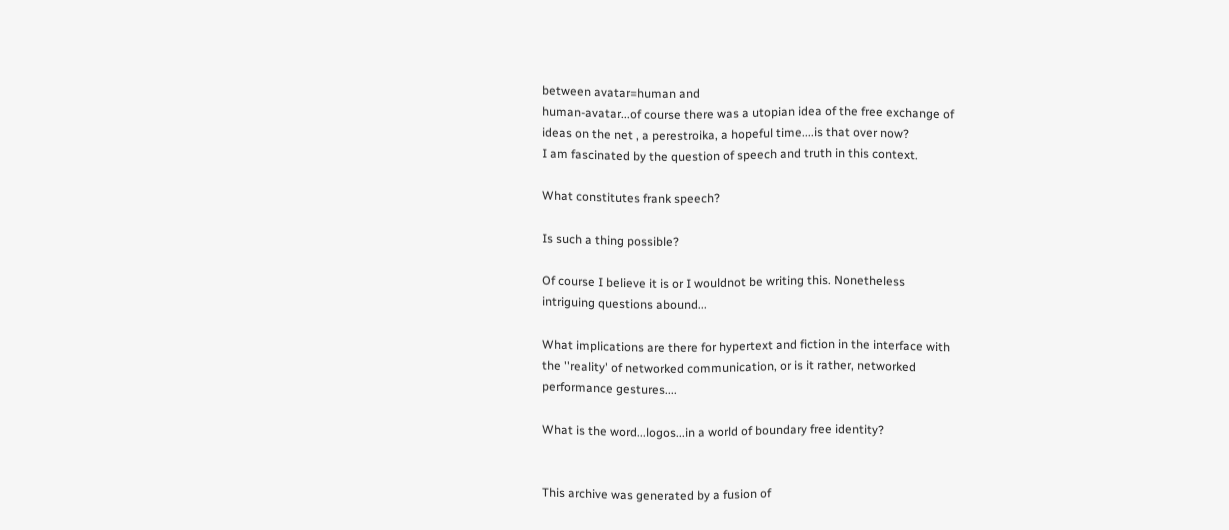between avatar=human and
human-avatar...of course there was a utopian idea of the free exchange of
ideas on the net , a perestroika, a hopeful time....is that over now?
I am fascinated by the question of speech and truth in this context.

What constitutes frank speech?

Is such a thing possible?

Of course I believe it is or I wouldnot be writing this. Nonetheless
intriguing questions abound...

What implications are there for hypertext and fiction in the interface with
the ''reality' of networked communication, or is it rather, networked
performance gestures....

What is the word...logos...in a world of boundary free identity?


This archive was generated by a fusion of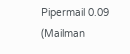Pipermail 0.09 (Mailman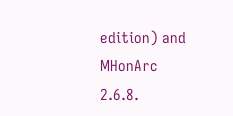edition) and MHonArc 2.6.8.